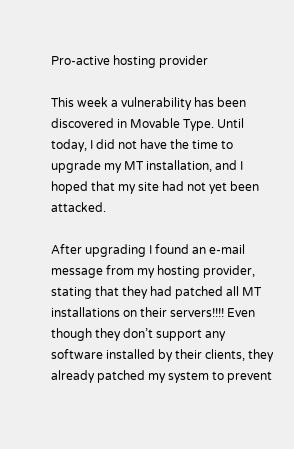Pro-active hosting provider

This week a vulnerability has been discovered in Movable Type. Until today, I did not have the time to upgrade my MT installation, and I hoped that my site had not yet been attacked.

After upgrading I found an e-mail message from my hosting provider, stating that they had patched all MT installations on their servers!!!! Even though they don’t support any software installed by their clients, they already patched my system to prevent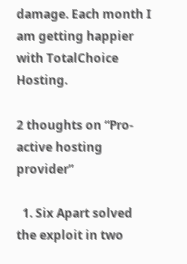damage. Each month I am getting happier with TotalChoice Hosting.

2 thoughts on “Pro-active hosting provider”

  1. Six Apart solved the exploit in two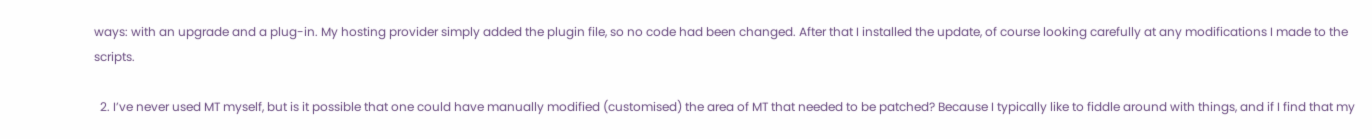ways: with an upgrade and a plug-in. My hosting provider simply added the plugin file, so no code had been changed. After that I installed the update, of course looking carefully at any modifications I made to the scripts.

  2. I’ve never used MT myself, but is it possible that one could have manually modified (customised) the area of MT that needed to be patched? Because I typically like to fiddle around with things, and if I find that my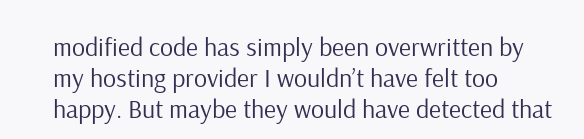modified code has simply been overwritten by my hosting provider I wouldn’t have felt too happy. But maybe they would have detected that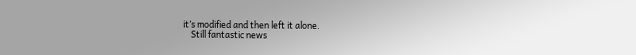it’s modified and then left it alone.
    Still fantastic news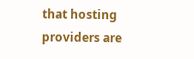that hosting providers are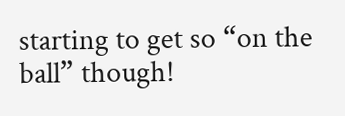starting to get so “on the ball” though!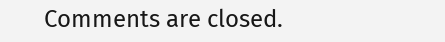Comments are closed.